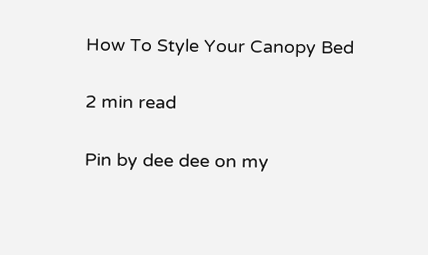How To Style Your Canopy Bed

2 min read

Pin by dee dee on my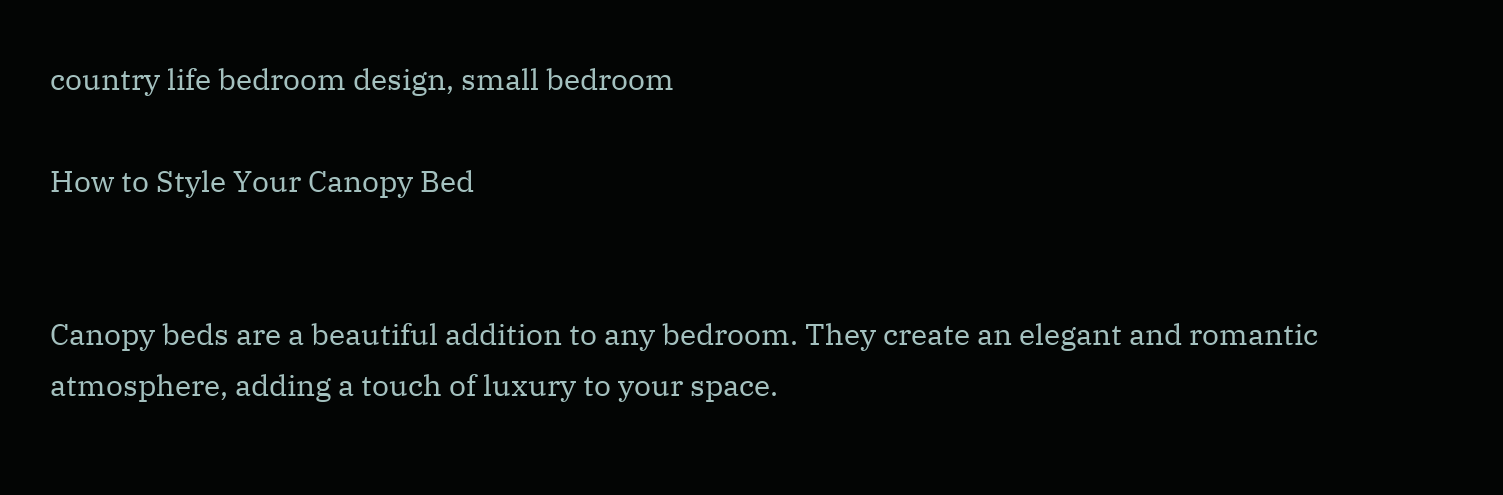country life bedroom design, small bedroom

How to Style Your Canopy Bed


Canopy beds are a beautiful addition to any bedroom. They create an elegant and romantic atmosphere, adding a touch of luxury to your space.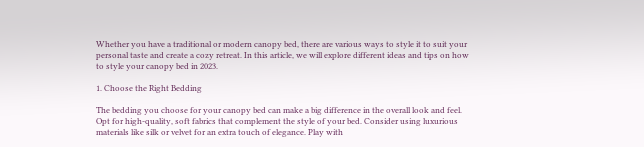Whether you have a traditional or modern canopy bed, there are various ways to style it to suit your personal taste and create a cozy retreat. In this article, we will explore different ideas and tips on how to style your canopy bed in 2023.

1. Choose the Right Bedding

The bedding you choose for your canopy bed can make a big difference in the overall look and feel. Opt for high-quality, soft fabrics that complement the style of your bed. Consider using luxurious materials like silk or velvet for an extra touch of elegance. Play with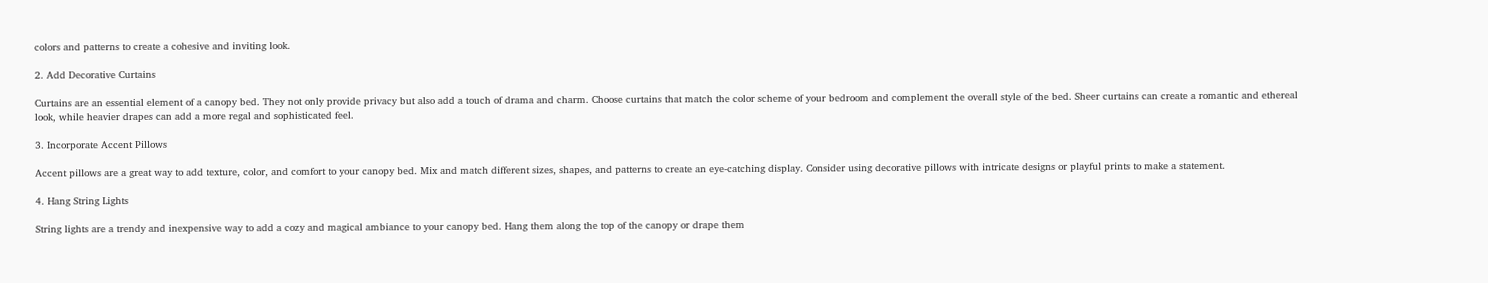colors and patterns to create a cohesive and inviting look.

2. Add Decorative Curtains

Curtains are an essential element of a canopy bed. They not only provide privacy but also add a touch of drama and charm. Choose curtains that match the color scheme of your bedroom and complement the overall style of the bed. Sheer curtains can create a romantic and ethereal look, while heavier drapes can add a more regal and sophisticated feel.

3. Incorporate Accent Pillows

Accent pillows are a great way to add texture, color, and comfort to your canopy bed. Mix and match different sizes, shapes, and patterns to create an eye-catching display. Consider using decorative pillows with intricate designs or playful prints to make a statement.

4. Hang String Lights

String lights are a trendy and inexpensive way to add a cozy and magical ambiance to your canopy bed. Hang them along the top of the canopy or drape them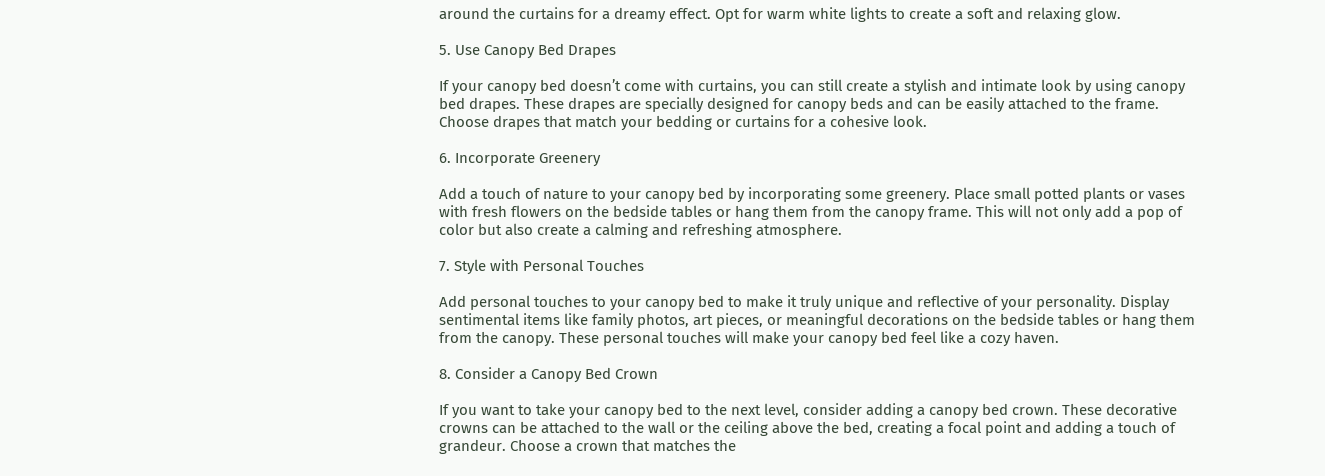around the curtains for a dreamy effect. Opt for warm white lights to create a soft and relaxing glow.

5. Use Canopy Bed Drapes

If your canopy bed doesn’t come with curtains, you can still create a stylish and intimate look by using canopy bed drapes. These drapes are specially designed for canopy beds and can be easily attached to the frame. Choose drapes that match your bedding or curtains for a cohesive look.

6. Incorporate Greenery

Add a touch of nature to your canopy bed by incorporating some greenery. Place small potted plants or vases with fresh flowers on the bedside tables or hang them from the canopy frame. This will not only add a pop of color but also create a calming and refreshing atmosphere.

7. Style with Personal Touches

Add personal touches to your canopy bed to make it truly unique and reflective of your personality. Display sentimental items like family photos, art pieces, or meaningful decorations on the bedside tables or hang them from the canopy. These personal touches will make your canopy bed feel like a cozy haven.

8. Consider a Canopy Bed Crown

If you want to take your canopy bed to the next level, consider adding a canopy bed crown. These decorative crowns can be attached to the wall or the ceiling above the bed, creating a focal point and adding a touch of grandeur. Choose a crown that matches the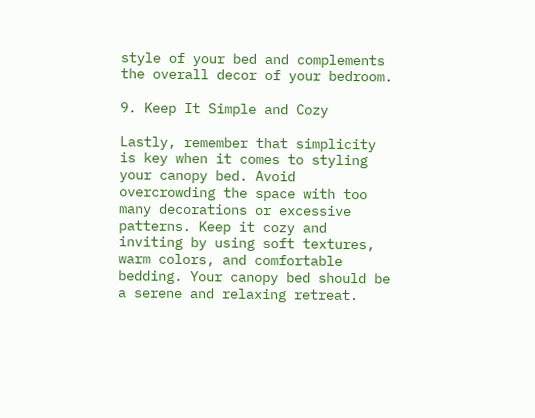style of your bed and complements the overall decor of your bedroom.

9. Keep It Simple and Cozy

Lastly, remember that simplicity is key when it comes to styling your canopy bed. Avoid overcrowding the space with too many decorations or excessive patterns. Keep it cozy and inviting by using soft textures, warm colors, and comfortable bedding. Your canopy bed should be a serene and relaxing retreat.